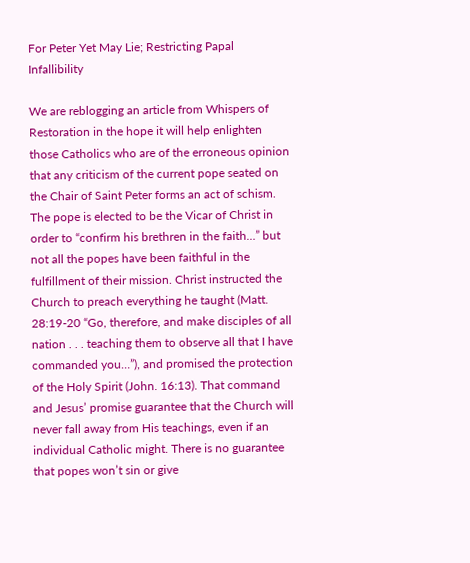For Peter Yet May Lie; Restricting Papal Infallibility

We are reblogging an article from Whispers of Restoration in the hope it will help enlighten those Catholics who are of the erroneous opinion that any criticism of the current pope seated on the Chair of Saint Peter forms an act of schism. The pope is elected to be the Vicar of Christ in order to “confirm his brethren in the faith…” but not all the popes have been faithful in the fulfillment of their mission. Christ instructed the Church to preach everything he taught (Matt. 28:19-20 “Go, therefore, and make disciples of all nation . . . teaching them to observe all that I have commanded you…”), and promised the protection of the Holy Spirit (John. 16:13). That command and Jesus’ promise guarantee that the Church will never fall away from His teachings, even if an individual Catholic might. There is no guarantee that popes won’t sin or give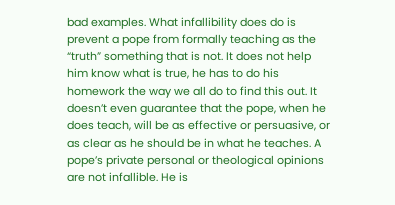bad examples. What infallibility does do is prevent a pope from formally teaching as the “truth” something that is not. It does not help him know what is true, he has to do his homework the way we all do to find this out. It doesn’t even guarantee that the pope, when he does teach, will be as effective or persuasive, or as clear as he should be in what he teaches. A pope’s private personal or theological opinions are not infallible. He is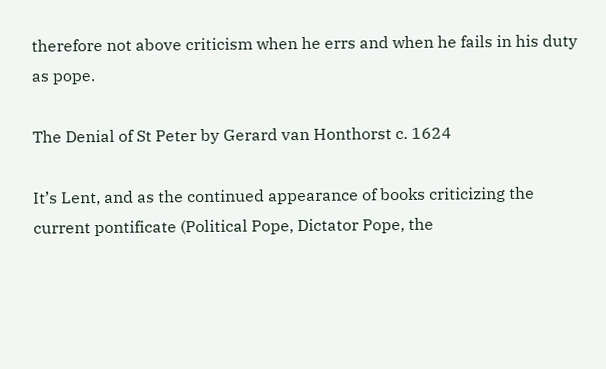therefore not above criticism when he errs and when he fails in his duty as pope.

The Denial of St Peter by Gerard van Honthorst c. 1624

It’s Lent, and as the continued appearance of books criticizing the current pontificate (Political Pope, Dictator Pope, the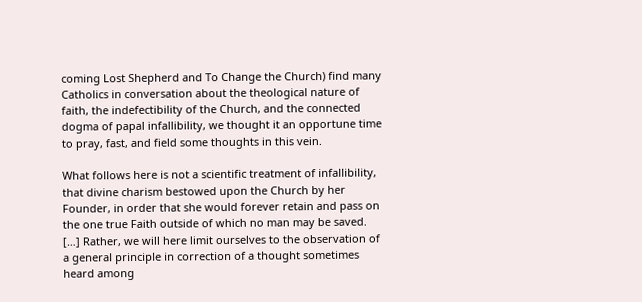coming Lost Shepherd and To Change the Church) find many Catholics in conversation about the theological nature of faith, the indefectibility of the Church, and the connected dogma of papal infallibility, we thought it an opportune time to pray, fast, and field some thoughts in this vein.

What follows here is not a scientific treatment of infallibility, that divine charism bestowed upon the Church by her Founder, in order that she would forever retain and pass on the one true Faith outside of which no man may be saved. […] Rather, we will here limit ourselves to the observation of a general principle in correction of a thought sometimes heard among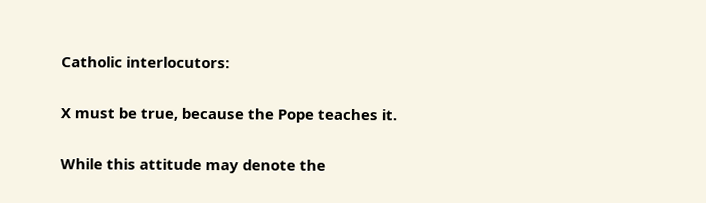Catholic interlocutors:

X must be true, because the Pope teaches it.

While this attitude may denote the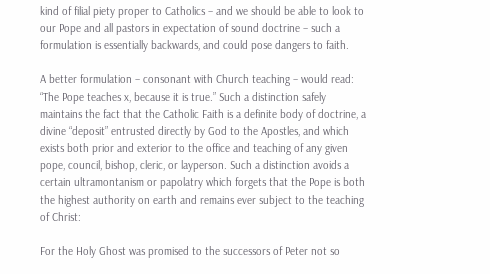kind of filial piety proper to Catholics – and we should be able to look to our Pope and all pastors in expectation of sound doctrine – such a formulation is essentially backwards, and could pose dangers to faith.

A better formulation – consonant with Church teaching – would read: “The Pope teaches x, because it is true.” Such a distinction safely maintains the fact that the Catholic Faith is a definite body of doctrine, a divine “deposit” entrusted directly by God to the Apostles, and which exists both prior and exterior to the office and teaching of any given pope, council, bishop, cleric, or layperson. Such a distinction avoids a certain ultramontanism or papolatry which forgets that the Pope is both the highest authority on earth and remains ever subject to the teaching of Christ:

For the Holy Ghost was promised to the successors of Peter not so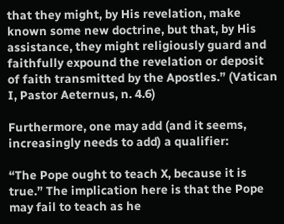that they might, by His revelation, make known some new doctrine, but that, by His assistance, they might religiously guard and faithfully expound the revelation or deposit of faith transmitted by the Apostles.” (Vatican I, Pastor Aeternus, n. 4.6)

Furthermore, one may add (and it seems, increasingly needs to add) a qualifier:

“The Pope ought to teach X, because it is true.” The implication here is that the Pope may fail to teach as he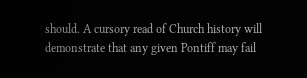should. A cursory read of Church history will demonstrate that any given Pontiff may fail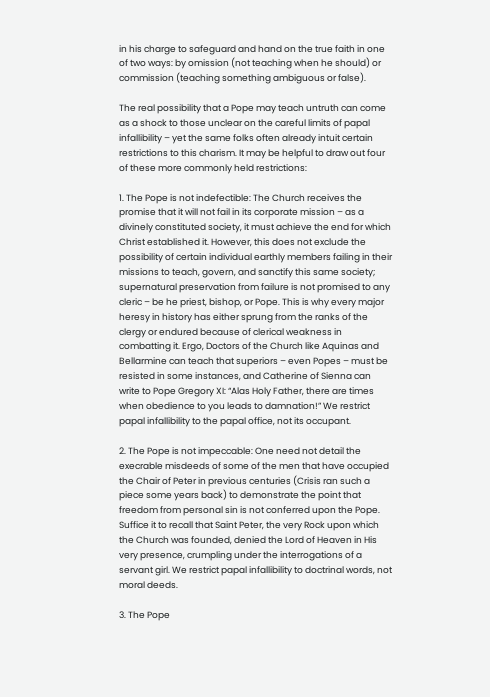in his charge to safeguard and hand on the true faith in one of two ways: by omission (not teaching when he should) or commission (teaching something ambiguous or false).

The real possibility that a Pope may teach untruth can come as a shock to those unclear on the careful limits of papal infallibility – yet the same folks often already intuit certain restrictions to this charism. It may be helpful to draw out four of these more commonly held restrictions:

1. The Pope is not indefectible: The Church receives the promise that it will not fail in its corporate mission – as a divinely constituted society, it must achieve the end for which Christ established it. However, this does not exclude the possibility of certain individual earthly members failing in their missions to teach, govern, and sanctify this same society; supernatural preservation from failure is not promised to any cleric – be he priest, bishop, or Pope. This is why every major heresy in history has either sprung from the ranks of the clergy or endured because of clerical weakness in combatting it. Ergo, Doctors of the Church like Aquinas and Bellarmine can teach that superiors – even Popes – must be resisted in some instances, and Catherine of Sienna can write to Pope Gregory XI: “Alas Holy Father, there are times when obedience to you leads to damnation!” We restrict papal infallibility to the papal office, not its occupant.

2. The Pope is not impeccable: One need not detail the execrable misdeeds of some of the men that have occupied the Chair of Peter in previous centuries (Crisis ran such a piece some years back) to demonstrate the point that freedom from personal sin is not conferred upon the Pope. Suffice it to recall that Saint Peter, the very Rock upon which the Church was founded, denied the Lord of Heaven in His very presence, crumpling under the interrogations of a servant girl. We restrict papal infallibility to doctrinal words, not moral deeds.

3. The Pope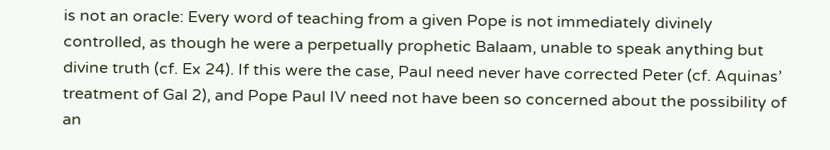is not an oracle: Every word of teaching from a given Pope is not immediately divinely controlled, as though he were a perpetually prophetic Balaam, unable to speak anything but divine truth (cf. Ex 24). If this were the case, Paul need never have corrected Peter (cf. Aquinas’ treatment of Gal 2), and Pope Paul IV need not have been so concerned about the possibility of an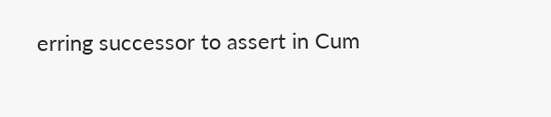erring successor to assert in Cum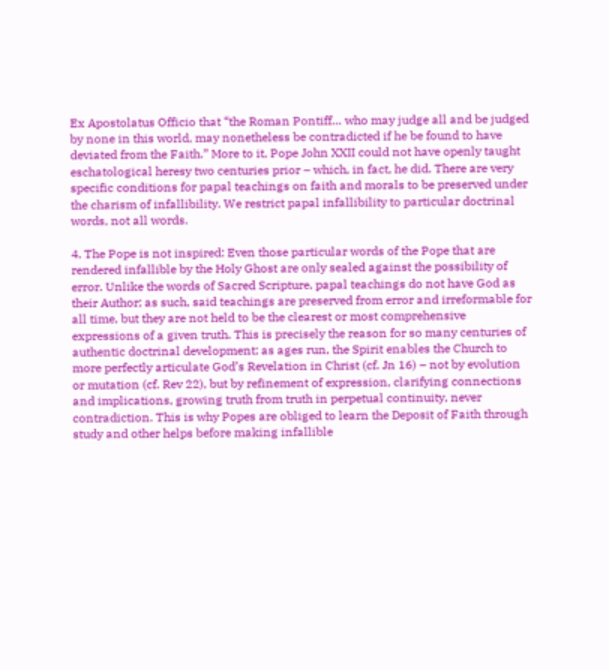Ex Apostolatus Officio that “the Roman Pontiff… who may judge all and be judged by none in this world, may nonetheless be contradicted if he be found to have deviated from the Faith.” More to it, Pope John XXII could not have openly taught eschatological heresy two centuries prior – which, in fact, he did. There are very specific conditions for papal teachings on faith and morals to be preserved under the charism of infallibility. We restrict papal infallibility to particular doctrinal words, not all words.

4. The Pope is not inspired: Even those particular words of the Pope that are rendered infallible by the Holy Ghost are only sealed against the possibility of error. Unlike the words of Sacred Scripture, papal teachings do not have God as their Author; as such, said teachings are preserved from error and irreformable for all time, but they are not held to be the clearest or most comprehensive expressions of a given truth. This is precisely the reason for so many centuries of authentic doctrinal development; as ages run, the Spirit enables the Church to more perfectly articulate God’s Revelation in Christ (cf. Jn 16) – not by evolution or mutation (cf. Rev 22), but by refinement of expression, clarifying connections and implications, growing truth from truth in perpetual continuity, never contradiction. This is why Popes are obliged to learn the Deposit of Faith through study and other helps before making infallible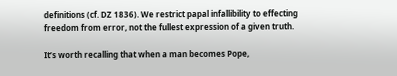definitions (cf. DZ 1836). We restrict papal infallibility to effecting freedom from error, not the fullest expression of a given truth.

It’s worth recalling that when a man becomes Pope,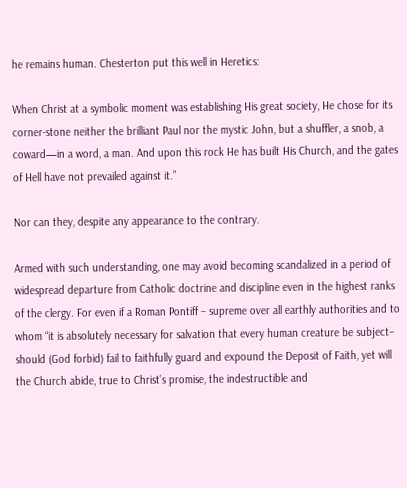he remains human. Chesterton put this well in Heretics:

When Christ at a symbolic moment was establishing His great society, He chose for its corner-stone neither the brilliant Paul nor the mystic John, but a shuffler, a snob, a coward—in a word, a man. And upon this rock He has built His Church, and the gates of Hell have not prevailed against it.”

Nor can they, despite any appearance to the contrary.

Armed with such understanding, one may avoid becoming scandalized in a period of widespread departure from Catholic doctrine and discipline even in the highest ranks of the clergy. For even if a Roman Pontiff – supreme over all earthly authorities and to whom “it is absolutely necessary for salvation that every human creature be subject– should (God forbid) fail to faithfully guard and expound the Deposit of Faith, yet will the Church abide, true to Christ’s promise, the indestructible and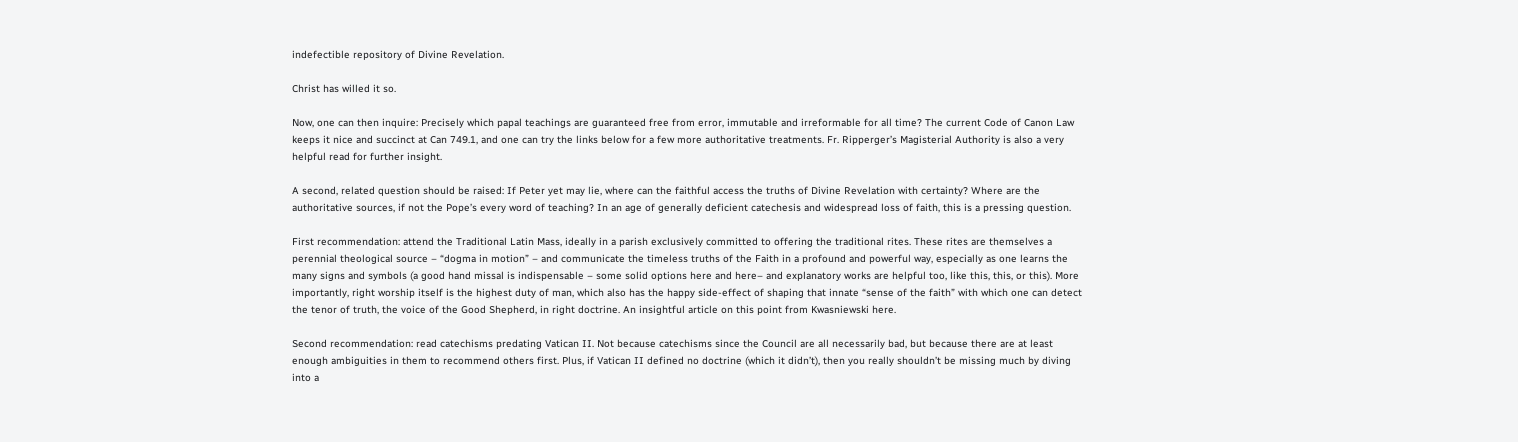indefectible repository of Divine Revelation.

Christ has willed it so.

Now, one can then inquire: Precisely which papal teachings are guaranteed free from error, immutable and irreformable for all time? The current Code of Canon Law keeps it nice and succinct at Can 749.1, and one can try the links below for a few more authoritative treatments. Fr. Ripperger’s Magisterial Authority is also a very helpful read for further insight.

A second, related question should be raised: If Peter yet may lie, where can the faithful access the truths of Divine Revelation with certainty? Where are the authoritative sources, if not the Pope’s every word of teaching? In an age of generally deficient catechesis and widespread loss of faith, this is a pressing question.

First recommendation: attend the Traditional Latin Mass, ideally in a parish exclusively committed to offering the traditional rites. These rites are themselves a perennial theological source – “dogma in motion” – and communicate the timeless truths of the Faith in a profound and powerful way, especially as one learns the many signs and symbols (a good hand missal is indispensable – some solid options here and here– and explanatory works are helpful too, like this, this, or this). More importantly, right worship itself is the highest duty of man, which also has the happy side-effect of shaping that innate “sense of the faith” with which one can detect the tenor of truth, the voice of the Good Shepherd, in right doctrine. An insightful article on this point from Kwasniewski here.

Second recommendation: read catechisms predating Vatican II. Not because catechisms since the Council are all necessarily bad, but because there are at least enough ambiguities in them to recommend others first. Plus, if Vatican II defined no doctrine (which it didn’t), then you really shouldn’t be missing much by diving into a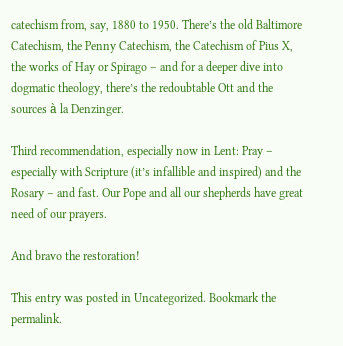catechism from, say, 1880 to 1950. There’s the old Baltimore Catechism, the Penny Catechism, the Catechism of Pius X, the works of Hay or Spirago – and for a deeper dive into dogmatic theology, there’s the redoubtable Ott and the sources à la Denzinger.

Third recommendation, especially now in Lent: Pray – especially with Scripture (it’s infallible and inspired) and the Rosary – and fast. Our Pope and all our shepherds have great need of our prayers.

And bravo the restoration!

This entry was posted in Uncategorized. Bookmark the permalink.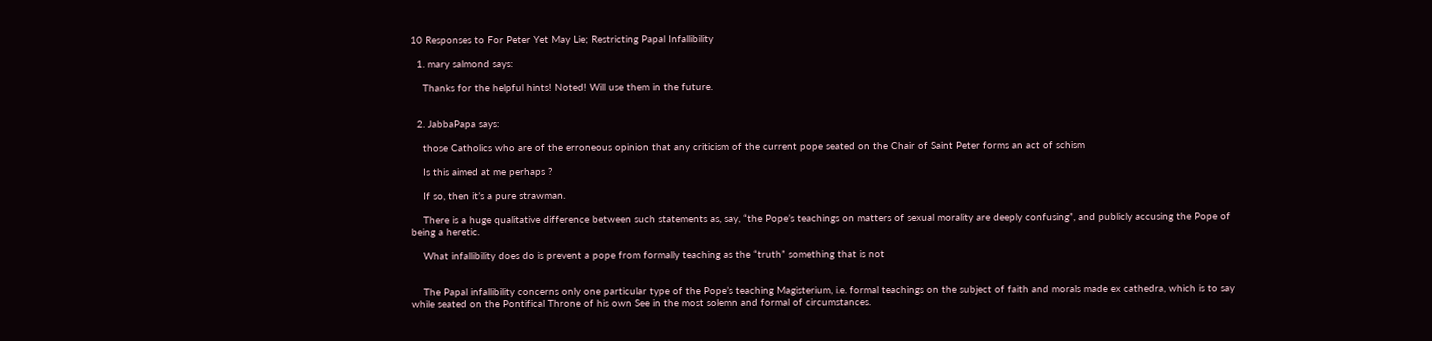10 Responses to For Peter Yet May Lie; Restricting Papal Infallibility

  1. mary salmond says:

    Thanks for the helpful hints! Noted! Will use them in the future.


  2. JabbaPapa says:

    those Catholics who are of the erroneous opinion that any criticism of the current pope seated on the Chair of Saint Peter forms an act of schism

    Is this aimed at me perhaps ?

    If so, then it’s a pure strawman.

    There is a huge qualitative difference between such statements as, say, “the Pope’s teachings on matters of sexual morality are deeply confusing”, and publicly accusing the Pope of being a heretic.

    What infallibility does do is prevent a pope from formally teaching as the “truth” something that is not


    The Papal infallibility concerns only one particular type of the Pope’s teaching Magisterium, i.e. formal teachings on the subject of faith and morals made ex cathedra, which is to say while seated on the Pontifical Throne of his own See in the most solemn and formal of circumstances.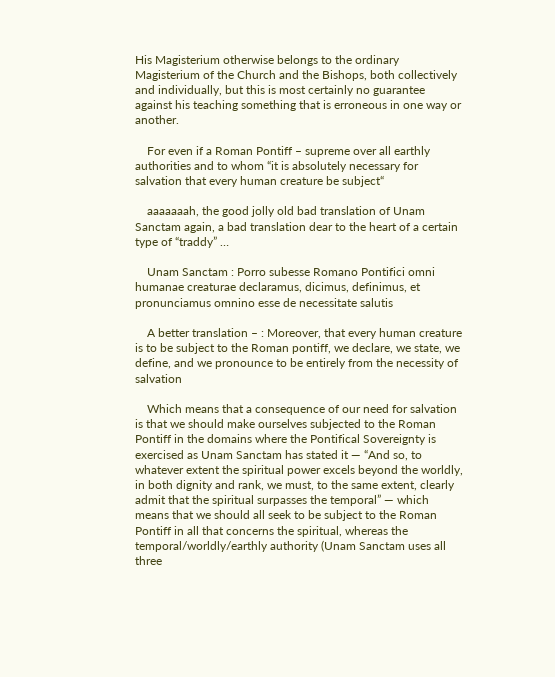His Magisterium otherwise belongs to the ordinary Magisterium of the Church and the Bishops, both collectively and individually, but this is most certainly no guarantee against his teaching something that is erroneous in one way or another.

    For even if a Roman Pontiff – supreme over all earthly authorities and to whom “it is absolutely necessary for salvation that every human creature be subject“

    aaaaaaah, the good jolly old bad translation of Unam Sanctam again, a bad translation dear to the heart of a certain type of “traddy” …

    Unam Sanctam : Porro subesse Romano Pontifici omni humanae creaturae declaramus, dicimus, definimus, et pronunciamus omnino esse de necessitate salutis

    A better translation – : Moreover, that every human creature is to be subject to the Roman pontiff, we declare, we state, we define, and we pronounce to be entirely from the necessity of salvation

    Which means that a consequence of our need for salvation is that we should make ourselves subjected to the Roman Pontiff in the domains where the Pontifical Sovereignty is exercised as Unam Sanctam has stated it — “And so, to whatever extent the spiritual power excels beyond the worldly, in both dignity and rank, we must, to the same extent, clearly admit that the spiritual surpasses the temporal” — which means that we should all seek to be subject to the Roman Pontiff in all that concerns the spiritual, whereas the temporal/worldly/earthly authority (Unam Sanctam uses all three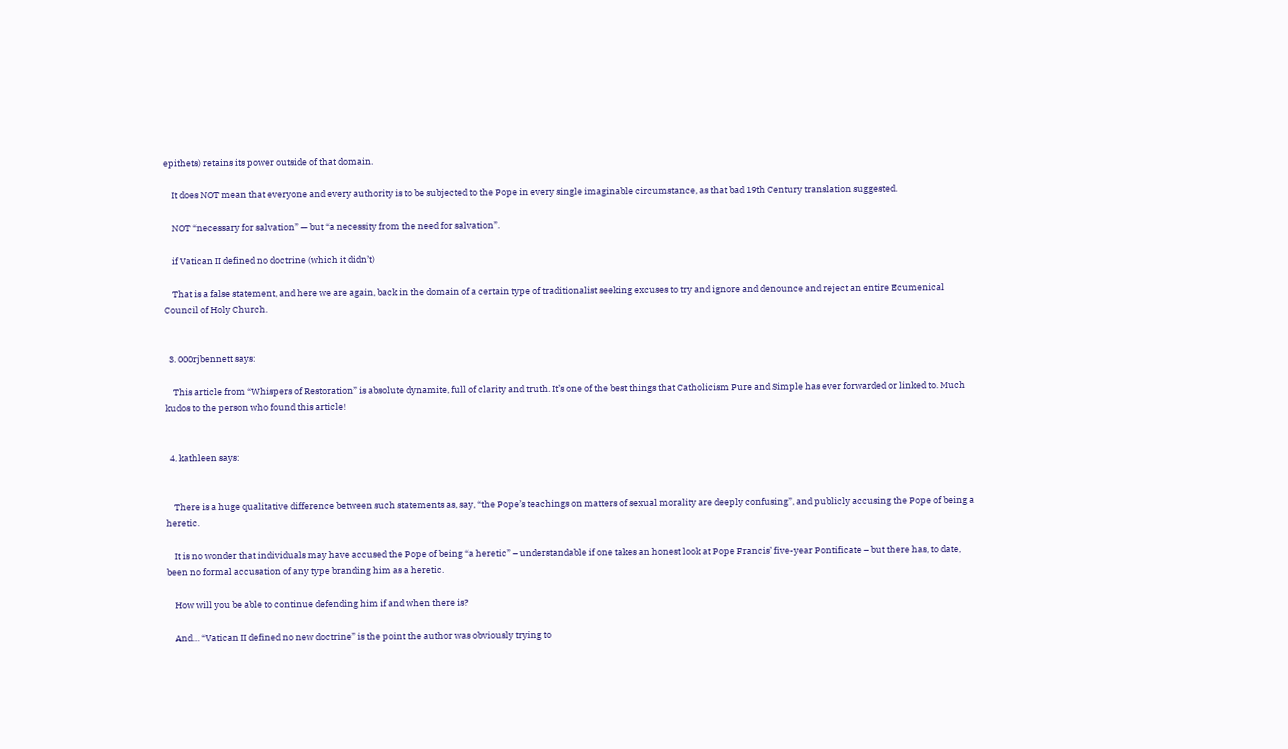epithets) retains its power outside of that domain.

    It does NOT mean that everyone and every authority is to be subjected to the Pope in every single imaginable circumstance, as that bad 19th Century translation suggested.

    NOT “necessary for salvation” — but “a necessity from the need for salvation”.

    if Vatican II defined no doctrine (which it didn’t)

    That is a false statement, and here we are again, back in the domain of a certain type of traditionalist seeking excuses to try and ignore and denounce and reject an entire Ecumenical Council of Holy Church.


  3. 000rjbennett says:

    This article from “Whispers of Restoration” is absolute dynamite, full of clarity and truth. It’s one of the best things that Catholicism Pure and Simple has ever forwarded or linked to. Much kudos to the person who found this article!


  4. kathleen says:


    There is a huge qualitative difference between such statements as, say, “the Pope’s teachings on matters of sexual morality are deeply confusing”, and publicly accusing the Pope of being a heretic.

    It is no wonder that individuals may have accused the Pope of being “a heretic” – understandable if one takes an honest look at Pope Francis’ five-year Pontificate – but there has, to date, been no formal accusation of any type branding him as a heretic.

    How will you be able to continue defending him if and when there is?

    And… “Vatican II defined no new doctrine” is the point the author was obviously trying to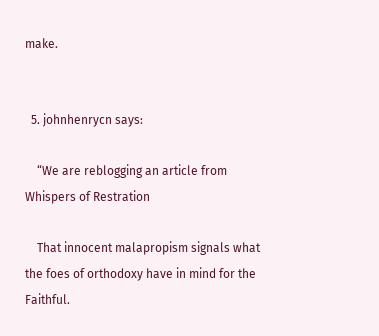make.


  5. johnhenrycn says:

    “We are reblogging an article from Whispers of Restration

    That innocent malapropism signals what the foes of orthodoxy have in mind for the Faithful.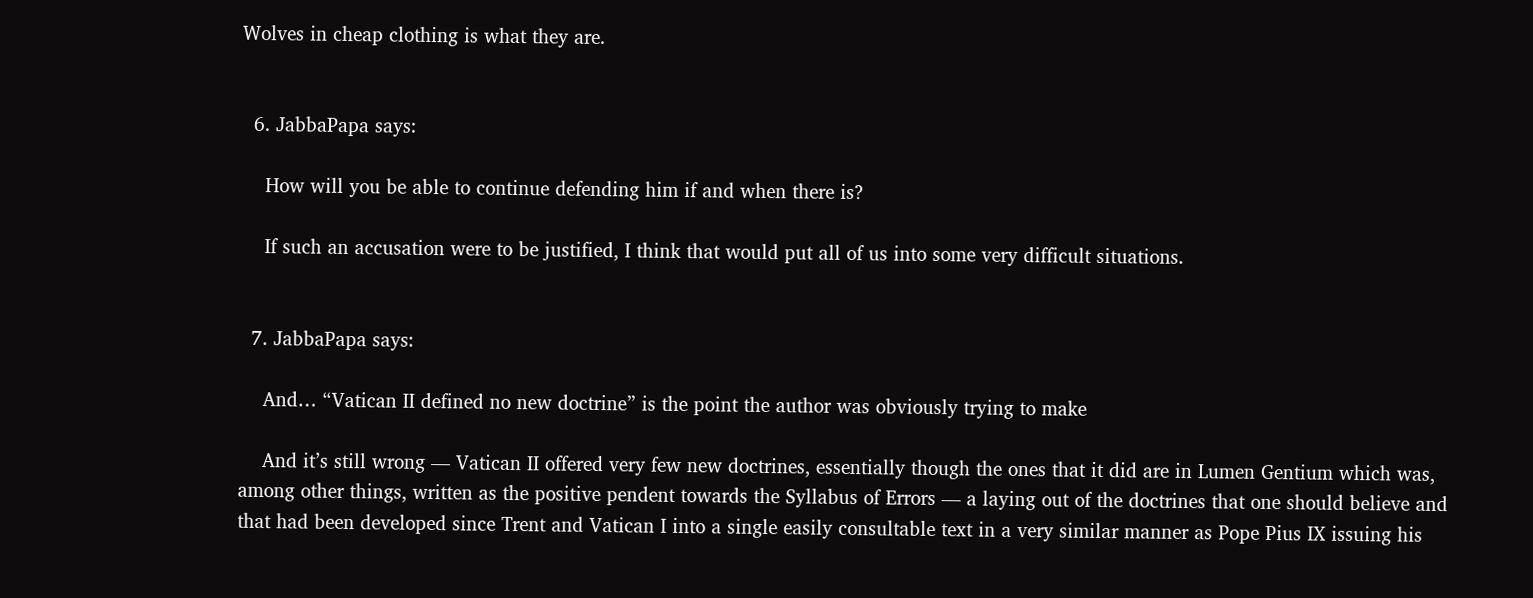Wolves in cheap clothing is what they are.


  6. JabbaPapa says:

    How will you be able to continue defending him if and when there is?

    If such an accusation were to be justified, I think that would put all of us into some very difficult situations.


  7. JabbaPapa says:

    And… “Vatican II defined no new doctrine” is the point the author was obviously trying to make

    And it’s still wrong — Vatican II offered very few new doctrines, essentially though the ones that it did are in Lumen Gentium which was, among other things, written as the positive pendent towards the Syllabus of Errors — a laying out of the doctrines that one should believe and that had been developed since Trent and Vatican I into a single easily consultable text in a very similar manner as Pope Pius IX issuing his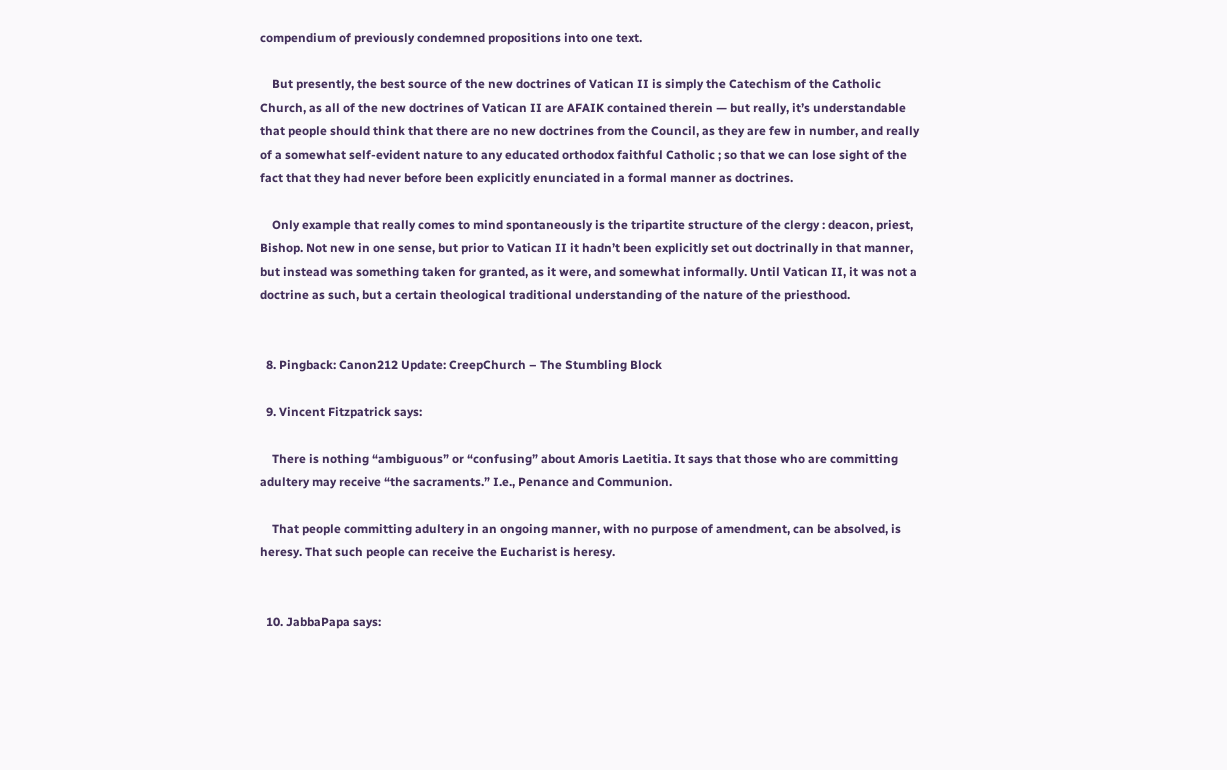compendium of previously condemned propositions into one text.

    But presently, the best source of the new doctrines of Vatican II is simply the Catechism of the Catholic Church, as all of the new doctrines of Vatican II are AFAIK contained therein — but really, it’s understandable that people should think that there are no new doctrines from the Council, as they are few in number, and really of a somewhat self-evident nature to any educated orthodox faithful Catholic ; so that we can lose sight of the fact that they had never before been explicitly enunciated in a formal manner as doctrines.

    Only example that really comes to mind spontaneously is the tripartite structure of the clergy : deacon, priest, Bishop. Not new in one sense, but prior to Vatican II it hadn’t been explicitly set out doctrinally in that manner, but instead was something taken for granted, as it were, and somewhat informally. Until Vatican II, it was not a doctrine as such, but a certain theological traditional understanding of the nature of the priesthood.


  8. Pingback: Canon212 Update: CreepChurch – The Stumbling Block

  9. Vincent Fitzpatrick says:

    There is nothing “ambiguous” or “confusing” about Amoris Laetitia. It says that those who are committing adultery may receive “the sacraments.” I.e., Penance and Communion.

    That people committing adultery in an ongoing manner, with no purpose of amendment, can be absolved, is heresy. That such people can receive the Eucharist is heresy.


  10. JabbaPapa says: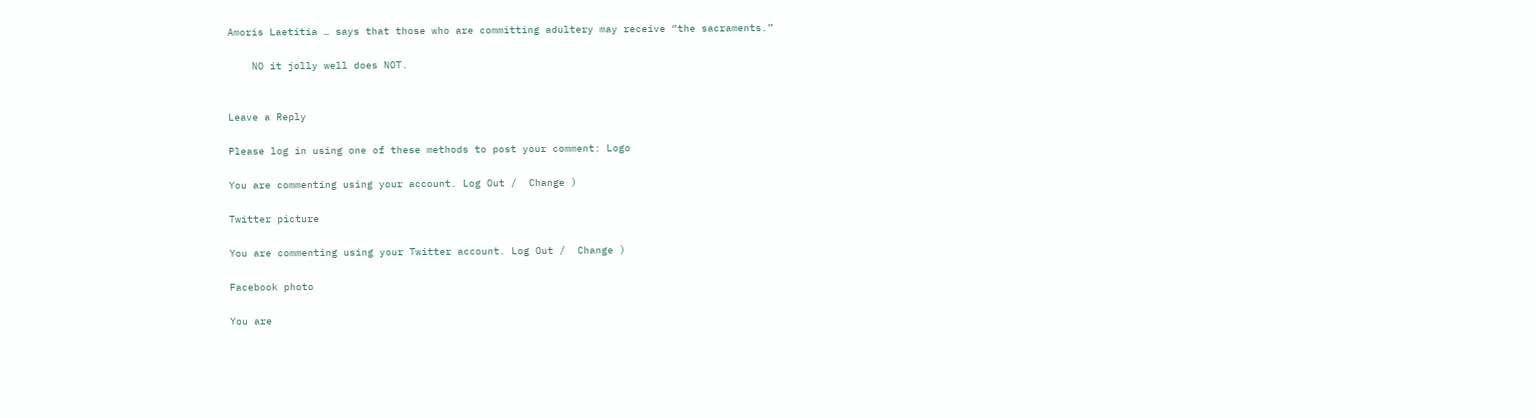Amoris Laetitia … says that those who are committing adultery may receive “the sacraments.”

    NO it jolly well does NOT.


Leave a Reply

Please log in using one of these methods to post your comment: Logo

You are commenting using your account. Log Out /  Change )

Twitter picture

You are commenting using your Twitter account. Log Out /  Change )

Facebook photo

You are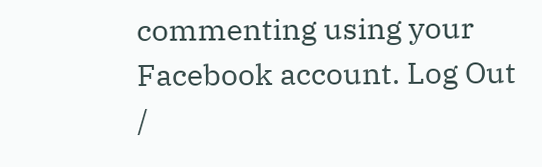commenting using your Facebook account. Log Out /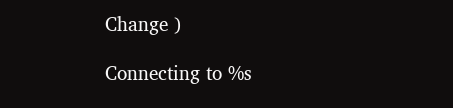Change )

Connecting to %s